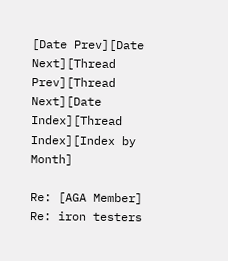[Date Prev][Date Next][Thread Prev][Thread Next][Date Index][Thread Index][Index by Month]

Re: [AGA Member] Re: iron testers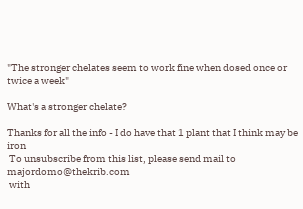"The stronger chelates seem to work fine when dosed once or twice a week"

What's a stronger chelate?

Thanks for all the info - I do have that 1 plant that I think may be iron
 To unsubscribe from this list, please send mail to majordomo@thekrib.com
 with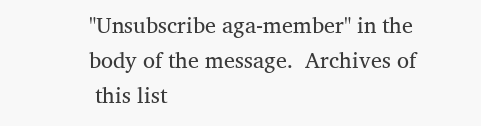"Unsubscribe aga-member" in the body of the message.  Archives of
 this list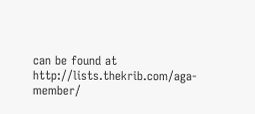can be found at http://lists.thekrib.com/aga-member/